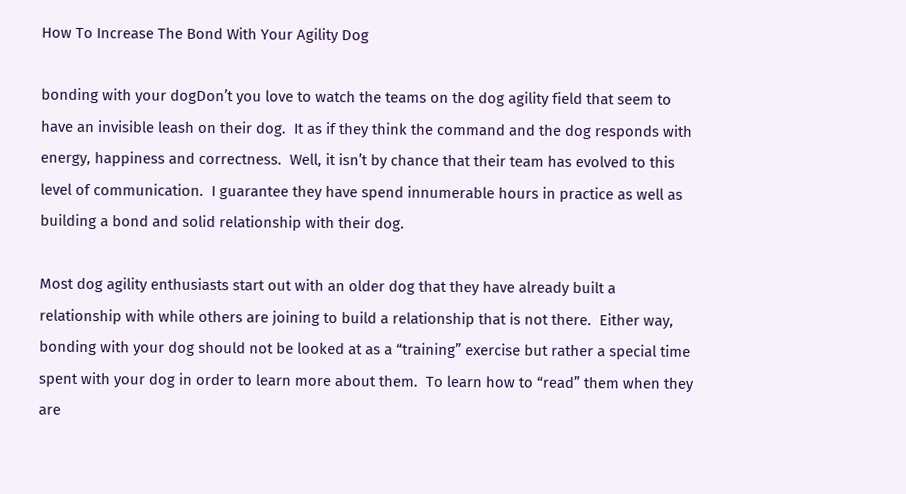How To Increase The Bond With Your Agility Dog

bonding with your dogDon’t you love to watch the teams on the dog agility field that seem to have an invisible leash on their dog.  It as if they think the command and the dog responds with energy, happiness and correctness.  Well, it isn’t by chance that their team has evolved to this level of communication.  I guarantee they have spend innumerable hours in practice as well as building a bond and solid relationship with their dog.

Most dog agility enthusiasts start out with an older dog that they have already built a relationship with while others are joining to build a relationship that is not there.  Either way, bonding with your dog should not be looked at as a “training” exercise but rather a special time spent with your dog in order to learn more about them.  To learn how to “read” them when they are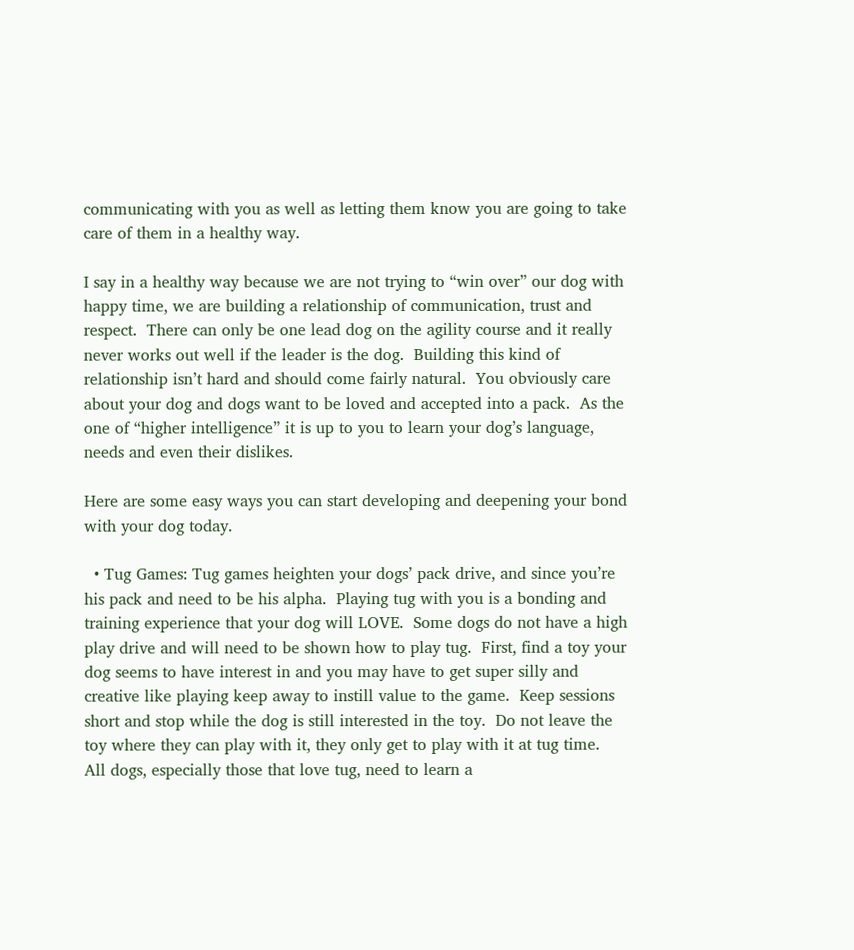communicating with you as well as letting them know you are going to take care of them in a healthy way.

I say in a healthy way because we are not trying to “win over” our dog with happy time, we are building a relationship of communication, trust and respect.  There can only be one lead dog on the agility course and it really never works out well if the leader is the dog.  Building this kind of relationship isn’t hard and should come fairly natural.  You obviously care about your dog and dogs want to be loved and accepted into a pack.  As the one of “higher intelligence” it is up to you to learn your dog’s language, needs and even their dislikes.

Here are some easy ways you can start developing and deepening your bond with your dog today.

  • Tug Games: Tug games heighten your dogs’ pack drive, and since you’re his pack and need to be his alpha.  Playing tug with you is a bonding and training experience that your dog will LOVE.  Some dogs do not have a high play drive and will need to be shown how to play tug.  First, find a toy your dog seems to have interest in and you may have to get super silly and creative like playing keep away to instill value to the game.  Keep sessions short and stop while the dog is still interested in the toy.  Do not leave the toy where they can play with it, they only get to play with it at tug time.  All dogs, especially those that love tug, need to learn a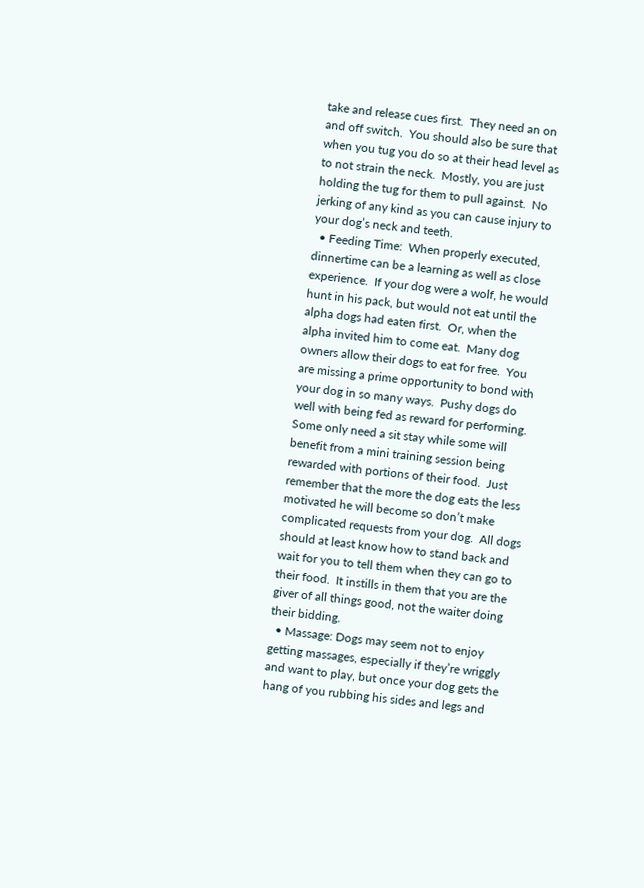take and release cues first.  They need an on and off switch.  You should also be sure that when you tug you do so at their head level as to not strain the neck.  Mostly, you are just holding the tug for them to pull against.  No jerking of any kind as you can cause injury to your dog’s neck and teeth.
  • Feeding Time:  When properly executed, dinnertime can be a learning as well as close experience.  If your dog were a wolf, he would hunt in his pack, but would not eat until the alpha dogs had eaten first.  Or, when the alpha invited him to come eat.  Many dog owners allow their dogs to eat for free.  You are missing a prime opportunity to bond with your dog in so many ways.  Pushy dogs do well with being fed as reward for performing.  Some only need a sit stay while some will benefit from a mini training session being rewarded with portions of their food.  Just remember that the more the dog eats the less motivated he will become so don’t make complicated requests from your dog.  All dogs should at least know how to stand back and wait for you to tell them when they can go to their food.  It instills in them that you are the giver of all things good, not the waiter doing their bidding.
  • Massage: Dogs may seem not to enjoy getting massages, especially if they’re wriggly and want to play, but once your dog gets the hang of you rubbing his sides and legs and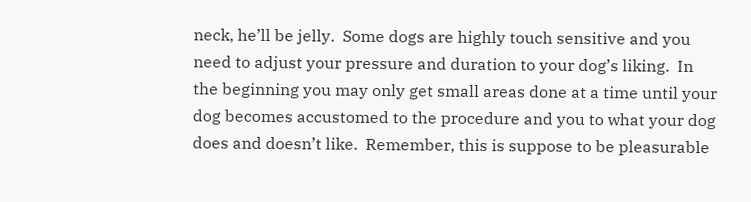neck, he’ll be jelly.  Some dogs are highly touch sensitive and you need to adjust your pressure and duration to your dog’s liking.  In the beginning you may only get small areas done at a time until your dog becomes accustomed to the procedure and you to what your dog does and doesn’t like.  Remember, this is suppose to be pleasurable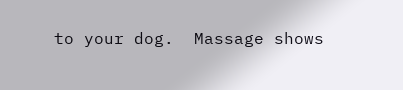to your dog.  Massage shows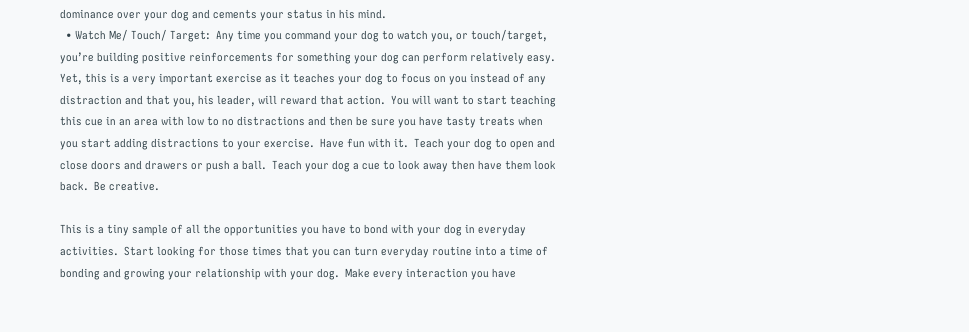dominance over your dog and cements your status in his mind.
  • Watch Me/ Touch/ Target:  Any time you command your dog to watch you, or touch/target, you’re building positive reinforcements for something your dog can perform relatively easy.  Yet, this is a very important exercise as it teaches your dog to focus on you instead of any distraction and that you, his leader, will reward that action.  You will want to start teaching this cue in an area with low to no distractions and then be sure you have tasty treats when you start adding distractions to your exercise.  Have fun with it.  Teach your dog to open and close doors and drawers or push a ball.  Teach your dog a cue to look away then have them look back.  Be creative.

This is a tiny sample of all the opportunities you have to bond with your dog in everyday activities.  Start looking for those times that you can turn everyday routine into a time of bonding and growing your relationship with your dog.  Make every interaction you have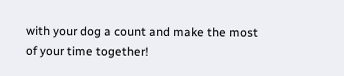with your dog a count and make the most of your time together!